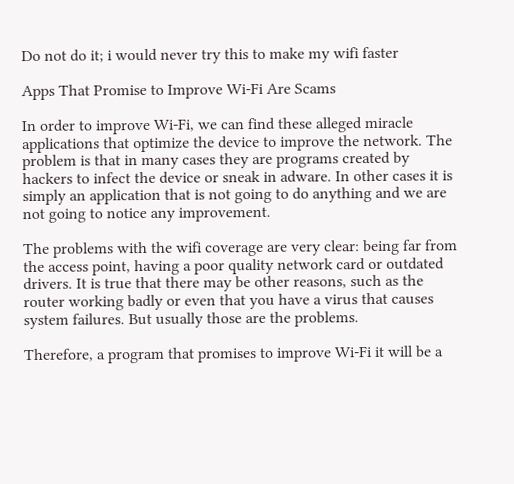Do not do it; i would never try this to make my wifi faster

Apps That Promise to Improve Wi-Fi Are Scams

In order to improve Wi-Fi, we can find these alleged miracle applications that optimize the device to improve the network. The problem is that in many cases they are programs created by hackers to infect the device or sneak in adware. In other cases it is simply an application that is not going to do anything and we are not going to notice any improvement.

The problems with the wifi coverage are very clear: being far from the access point, having a poor quality network card or outdated drivers. It is true that there may be other reasons, such as the router working badly or even that you have a virus that causes system failures. But usually those are the problems.

Therefore, a program that promises to improve Wi-Fi it will be a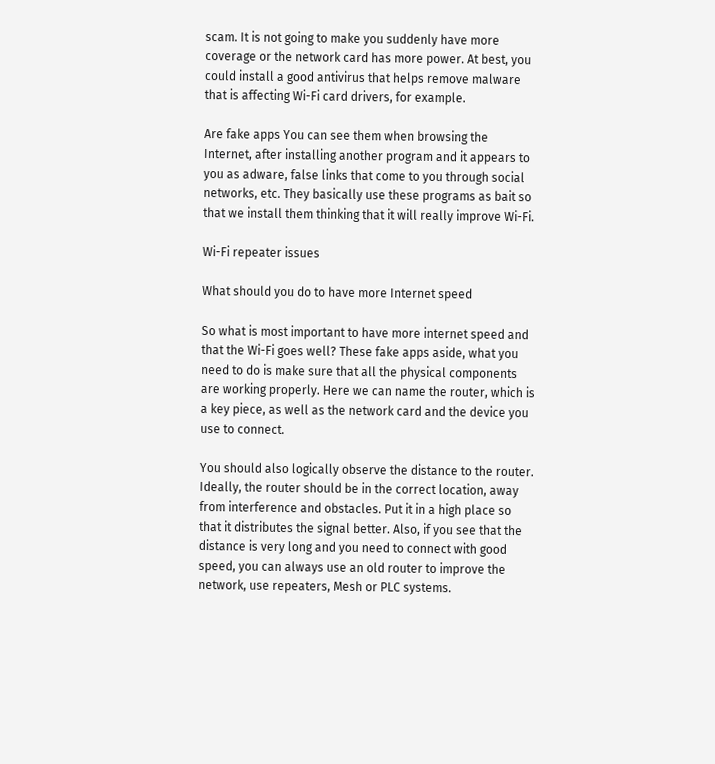scam. It is not going to make you suddenly have more coverage or the network card has more power. At best, you could install a good antivirus that helps remove malware that is affecting Wi-Fi card drivers, for example.

Are fake apps You can see them when browsing the Internet, after installing another program and it appears to you as adware, false links that come to you through social networks, etc. They basically use these programs as bait so that we install them thinking that it will really improve Wi-Fi.

Wi-Fi repeater issues

What should you do to have more Internet speed

So what is most important to have more internet speed and that the Wi-Fi goes well? These fake apps aside, what you need to do is make sure that all the physical components are working properly. Here we can name the router, which is a key piece, as well as the network card and the device you use to connect.

You should also logically observe the distance to the router. Ideally, the router should be in the correct location, away from interference and obstacles. Put it in a high place so that it distributes the signal better. Also, if you see that the distance is very long and you need to connect with good speed, you can always use an old router to improve the network, use repeaters, Mesh or PLC systems.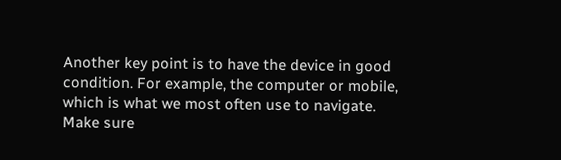Another key point is to have the device in good condition. For example, the computer or mobile, which is what we most often use to navigate. Make sure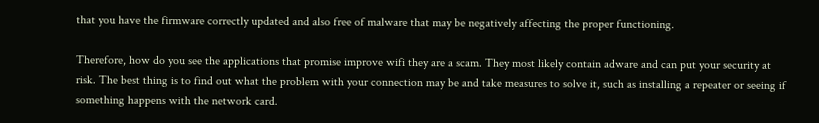that you have the firmware correctly updated and also free of malware that may be negatively affecting the proper functioning.

Therefore, how do you see the applications that promise improve wifi they are a scam. They most likely contain adware and can put your security at risk. The best thing is to find out what the problem with your connection may be and take measures to solve it, such as installing a repeater or seeing if something happens with the network card.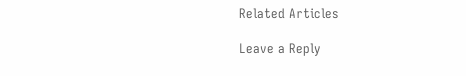Related Articles

Leave a Reply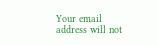Your email address will not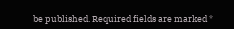be published. Required fields are marked *